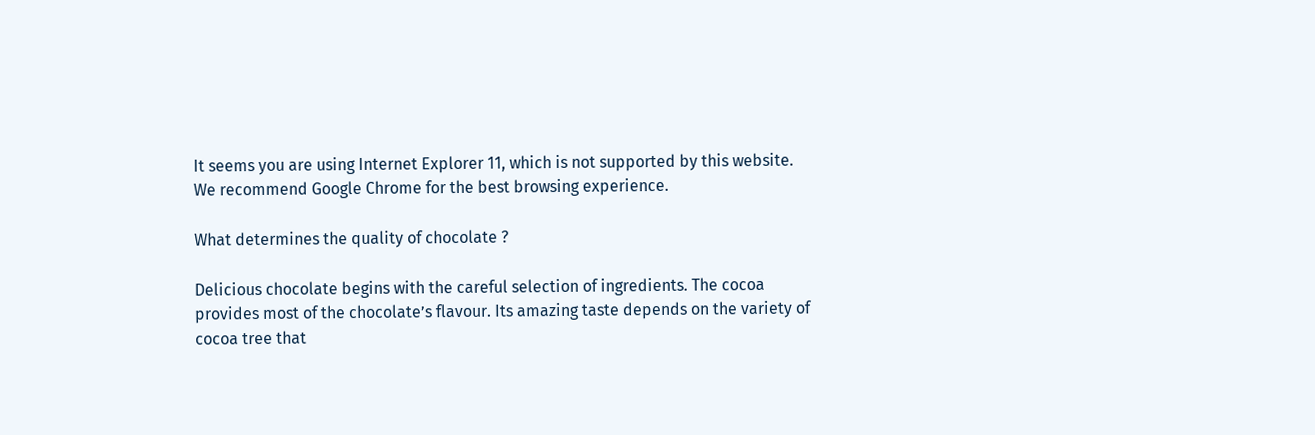It seems you are using Internet Explorer 11, which is not supported by this website. We recommend Google Chrome for the best browsing experience.

What determines the quality of chocolate ?

Delicious chocolate begins with the careful selection of ingredients. The cocoa provides most of the chocolate’s flavour. Its amazing taste depends on the variety of cocoa tree that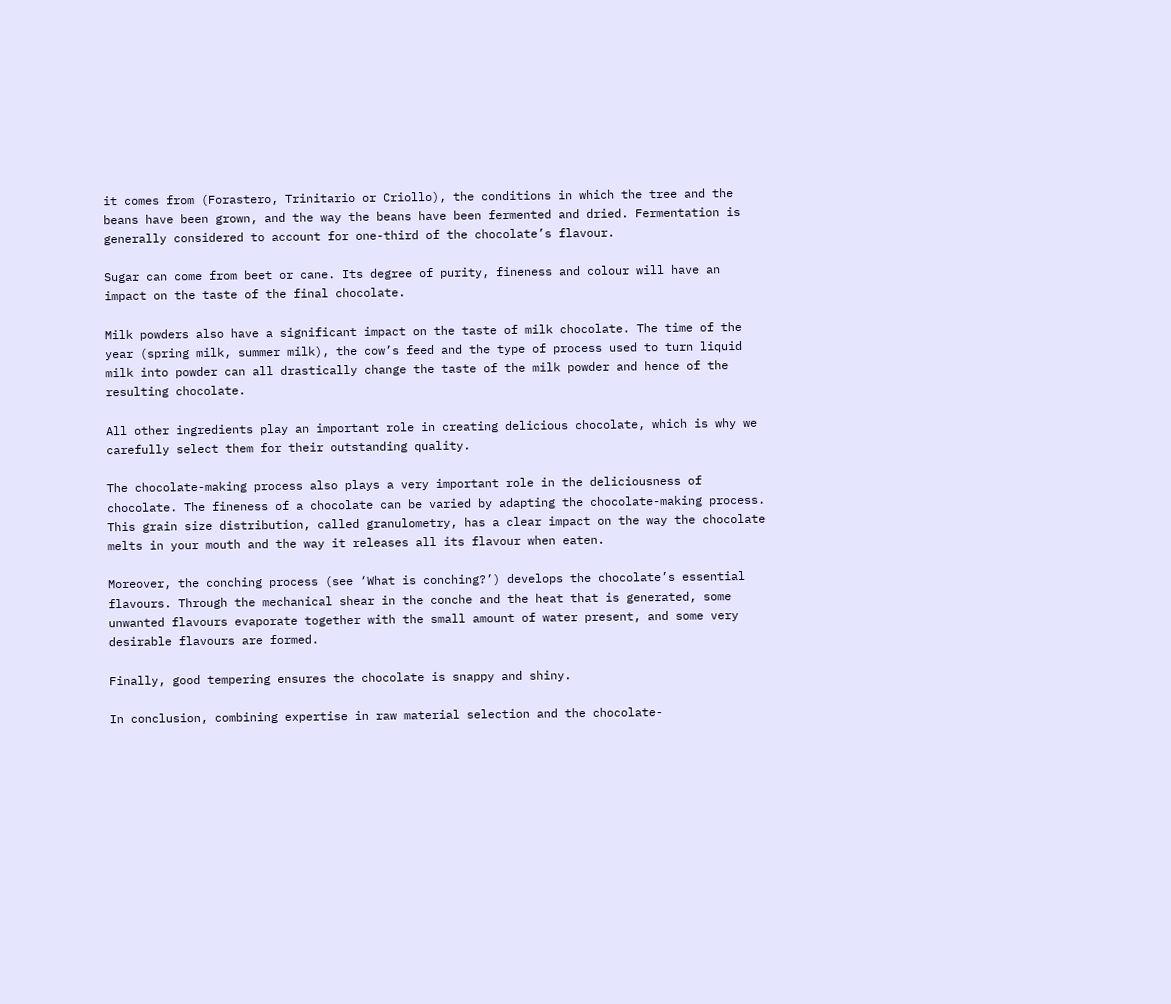it comes from (Forastero, Trinitario or Criollo), the conditions in which the tree and the beans have been grown, and the way the beans have been fermented and dried. Fermentation is generally considered to account for one-third of the chocolate’s flavour.

Sugar can come from beet or cane. Its degree of purity, fineness and colour will have an impact on the taste of the final chocolate.

Milk powders also have a significant impact on the taste of milk chocolate. The time of the year (spring milk, summer milk), the cow’s feed and the type of process used to turn liquid milk into powder can all drastically change the taste of the milk powder and hence of the resulting chocolate.

All other ingredients play an important role in creating delicious chocolate, which is why we carefully select them for their outstanding quality.

The chocolate-making process also plays a very important role in the deliciousness of chocolate. The fineness of a chocolate can be varied by adapting the chocolate-making process. This grain size distribution, called granulometry, has a clear impact on the way the chocolate melts in your mouth and the way it releases all its flavour when eaten.

Moreover, the conching process (see ‘What is conching?’) develops the chocolate’s essential flavours. Through the mechanical shear in the conche and the heat that is generated, some unwanted flavours evaporate together with the small amount of water present, and some very desirable flavours are formed.

Finally, good tempering ensures the chocolate is snappy and shiny.

In conclusion, combining expertise in raw material selection and the chocolate-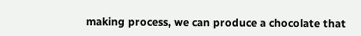making process, we can produce a chocolate that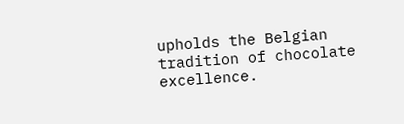upholds the Belgian tradition of chocolate excellence.